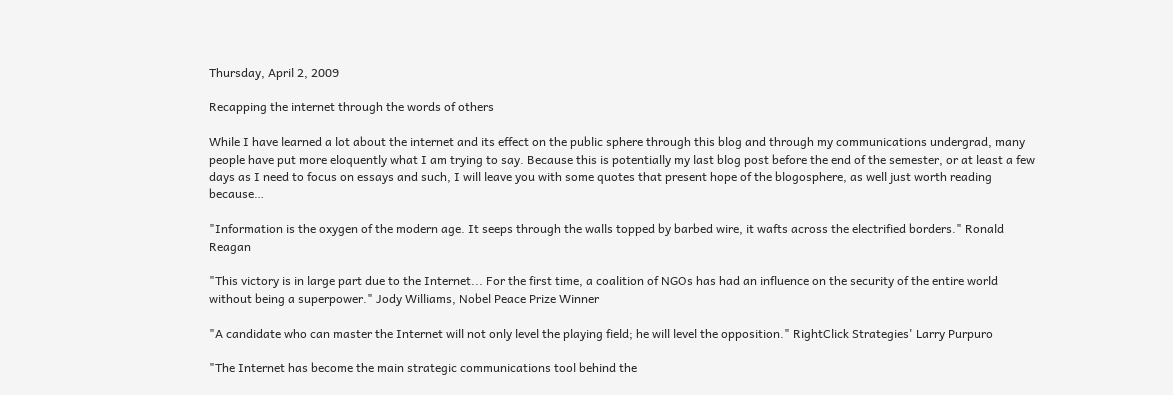Thursday, April 2, 2009

Recapping the internet through the words of others

While I have learned a lot about the internet and its effect on the public sphere through this blog and through my communications undergrad, many people have put more eloquently what I am trying to say. Because this is potentially my last blog post before the end of the semester, or at least a few days as I need to focus on essays and such, I will leave you with some quotes that present hope of the blogosphere, as well just worth reading because…

"Information is the oxygen of the modern age. It seeps through the walls topped by barbed wire, it wafts across the electrified borders." Ronald Reagan

"This victory is in large part due to the Internet... For the first time, a coalition of NGOs has had an influence on the security of the entire world without being a superpower." Jody Williams, Nobel Peace Prize Winner

"A candidate who can master the Internet will not only level the playing field; he will level the opposition." RightClick Strategies' Larry Purpuro

"The Internet has become the main strategic communications tool behind the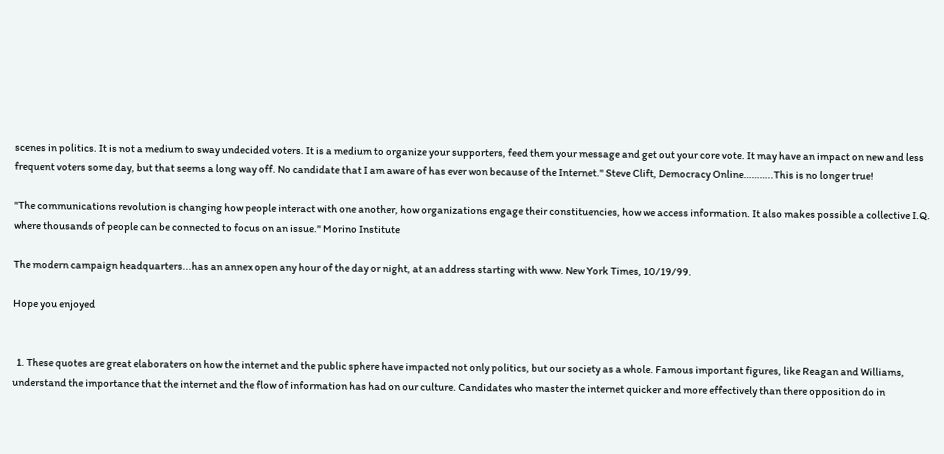scenes in politics. It is not a medium to sway undecided voters. It is a medium to organize your supporters, feed them your message and get out your core vote. It may have an impact on new and less frequent voters some day, but that seems a long way off. No candidate that I am aware of has ever won because of the Internet." Steve Clift, Democracy Online………..This is no longer true!

"The communications revolution is changing how people interact with one another, how organizations engage their constituencies, how we access information. It also makes possible a collective I.Q. where thousands of people can be connected to focus on an issue." Morino Institute

The modern campaign headquarters...has an annex open any hour of the day or night, at an address starting with www. New York Times, 10/19/99.

Hope you enjoyed


  1. These quotes are great elaboraters on how the internet and the public sphere have impacted not only politics, but our society as a whole. Famous important figures, like Reagan and Williams, understand the importance that the internet and the flow of information has had on our culture. Candidates who master the internet quicker and more effectively than there opposition do in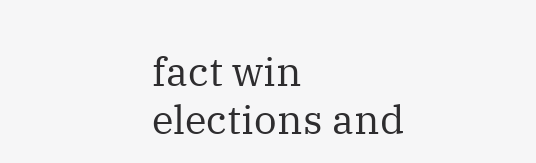fact win elections and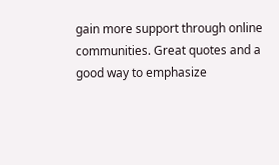gain more support through online communities. Great quotes and a good way to emphasize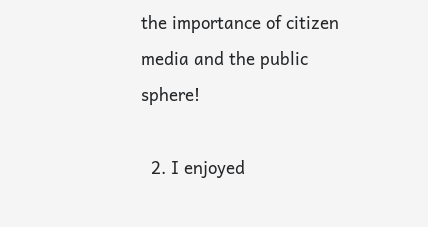the importance of citizen media and the public sphere!

  2. I enjoyed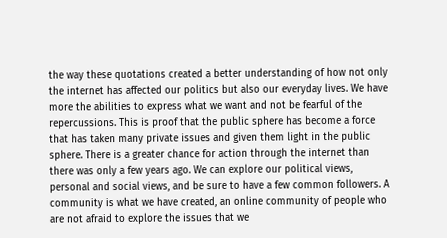the way these quotations created a better understanding of how not only the internet has affected our politics but also our everyday lives. We have more the abilities to express what we want and not be fearful of the repercussions. This is proof that the public sphere has become a force that has taken many private issues and given them light in the public sphere. There is a greater chance for action through the internet than there was only a few years ago. We can explore our political views, personal and social views, and be sure to have a few common followers. A community is what we have created, an online community of people who are not afraid to explore the issues that we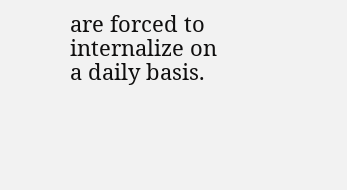are forced to internalize on a daily basis.